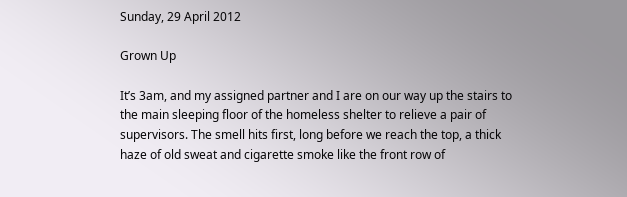Sunday, 29 April 2012

Grown Up

It’s 3am, and my assigned partner and I are on our way up the stairs to the main sleeping floor of the homeless shelter to relieve a pair of supervisors. The smell hits first, long before we reach the top, a thick haze of old sweat and cigarette smoke like the front row of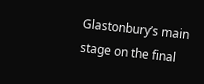Glastonbury’s main stage on the final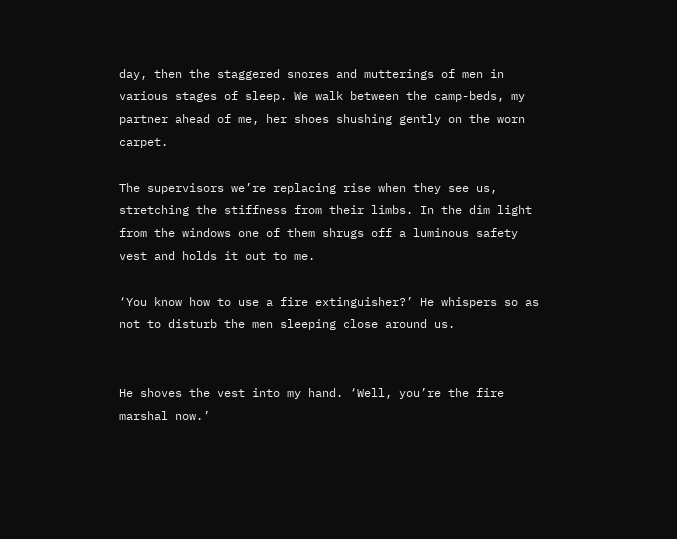day, then the staggered snores and mutterings of men in various stages of sleep. We walk between the camp-beds, my partner ahead of me, her shoes shushing gently on the worn carpet.

The supervisors we’re replacing rise when they see us, stretching the stiffness from their limbs. In the dim light from the windows one of them shrugs off a luminous safety vest and holds it out to me.

‘You know how to use a fire extinguisher?’ He whispers so as not to disturb the men sleeping close around us.


He shoves the vest into my hand. ‘Well, you’re the fire marshal now.’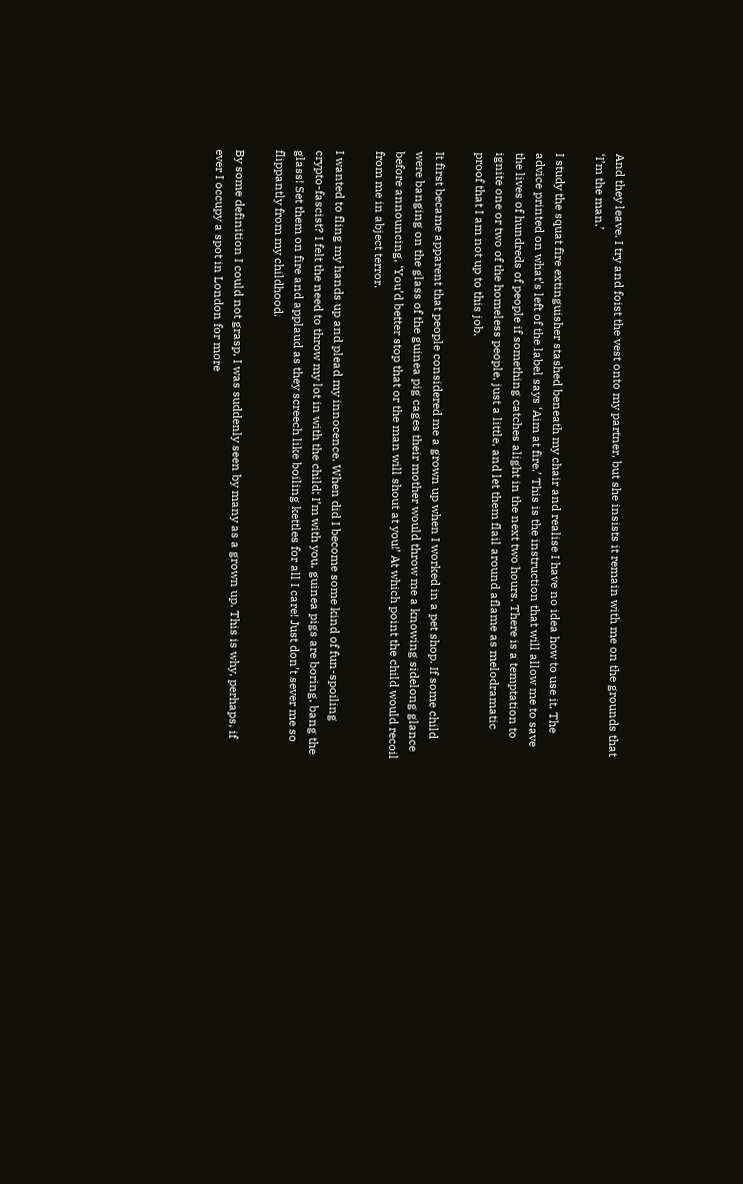And they leave. I try and foist the vest onto my partner, but she insists it remain with me on the grounds that ‘I’m the man.’

I study the squat fire extinguisher stashed beneath my chair and realise I have no idea how to use it. The advice printed on what’s left of the label says ‘Aim at fire.’ This is the instruction that will allow me to save the lives of hundreds of people if something catches alight in the next two hours. There is a temptation to ignite one or two of the homeless people, just a little, and let them flail around aflame as melodramatic proof that I am not up to this job.

It first became apparent that people considered me a grown up when I worked in a pet shop. If some child were banging on the glass of the guinea pig cages their mother would throw me a knowing sidelong glance before announcing, ‘You’d better stop that or the man will shout at you!’ At which point the child would recoil from me in abject terror.

I wanted to fling my hands up and plead my innocence. When did I become some kind of fun-spoiling crypto-fascist? I felt the need to throw my lot in with the child; I’m with you, guinea pigs are boring, bang the glass! Set them on fire and applaud as they screech like boiling kettles for all I care! Just don’t sever me so flippantly from my childhood.

By some definition I could not grasp, I was suddenly seen by many as a grown up. This is why, perhaps, if ever I occupy a spot in London for more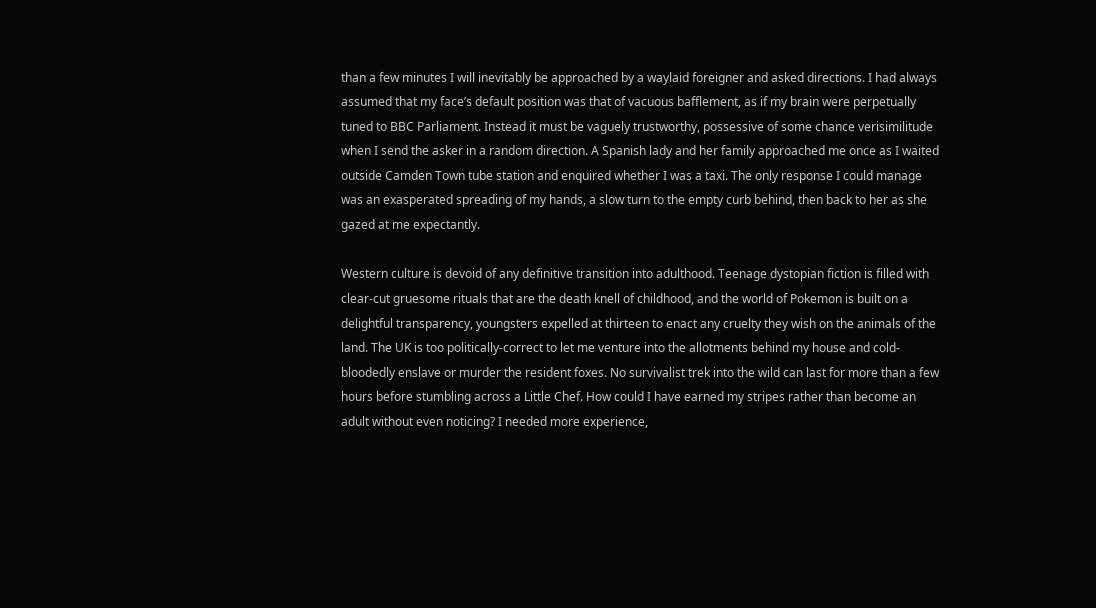than a few minutes I will inevitably be approached by a waylaid foreigner and asked directions. I had always assumed that my face’s default position was that of vacuous bafflement, as if my brain were perpetually tuned to BBC Parliament. Instead it must be vaguely trustworthy, possessive of some chance verisimilitude when I send the asker in a random direction. A Spanish lady and her family approached me once as I waited outside Camden Town tube station and enquired whether I was a taxi. The only response I could manage was an exasperated spreading of my hands, a slow turn to the empty curb behind, then back to her as she gazed at me expectantly.

Western culture is devoid of any definitive transition into adulthood. Teenage dystopian fiction is filled with clear-cut gruesome rituals that are the death knell of childhood, and the world of Pokemon is built on a delightful transparency, youngsters expelled at thirteen to enact any cruelty they wish on the animals of the land. The UK is too politically-correct to let me venture into the allotments behind my house and cold-bloodedly enslave or murder the resident foxes. No survivalist trek into the wild can last for more than a few hours before stumbling across a Little Chef. How could I have earned my stripes rather than become an adult without even noticing? I needed more experience,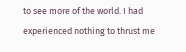to see more of the world. I had experienced nothing to thrust me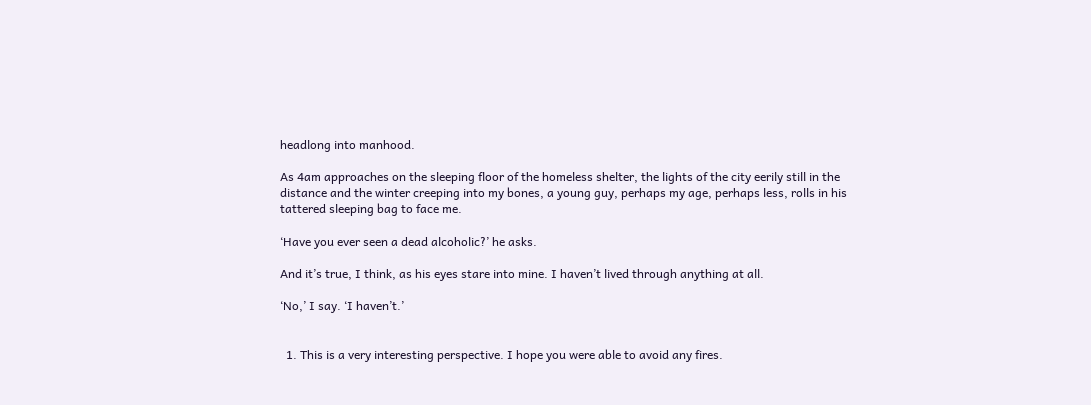headlong into manhood.

As 4am approaches on the sleeping floor of the homeless shelter, the lights of the city eerily still in the distance and the winter creeping into my bones, a young guy, perhaps my age, perhaps less, rolls in his tattered sleeping bag to face me.

‘Have you ever seen a dead alcoholic?’ he asks.

And it’s true, I think, as his eyes stare into mine. I haven’t lived through anything at all.

‘No,’ I say. ‘I haven’t.’


  1. This is a very interesting perspective. I hope you were able to avoid any fires.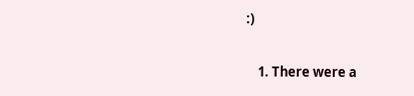:)

    1. There were a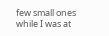few small ones while I was at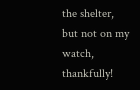the shelter, but not on my watch, thankfully!